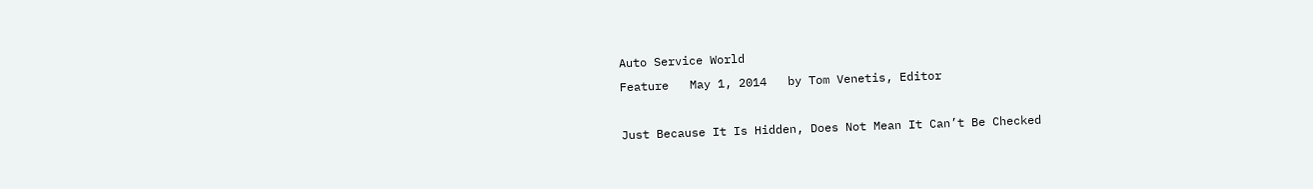Auto Service World
Feature   May 1, 2014   by Tom Venetis, Editor

Just Because It Is Hidden, Does Not Mean It Can’t Be Checked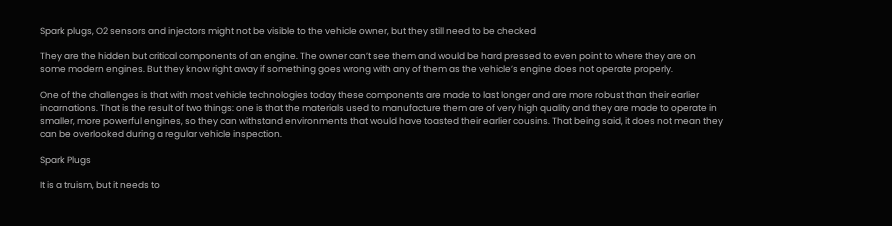Spark plugs, O2 sensors and injectors might not be visible to the vehicle owner, but they still need to be checked

They are the hidden but critical components of an engine. The owner can’t see them and would be hard pressed to even point to where they are on some modern engines. But they know right away if something goes wrong with any of them as the vehicle’s engine does not operate properly.

One of the challenges is that with most vehicle technologies today these components are made to last longer and are more robust than their earlier incarnations. That is the result of two things: one is that the materials used to manufacture them are of very high quality and they are made to operate in smaller, more powerful engines, so they can withstand environments that would have toasted their earlier cousins. That being said, it does not mean they can be overlooked during a regular vehicle inspection.

Spark Plugs

It is a truism, but it needs to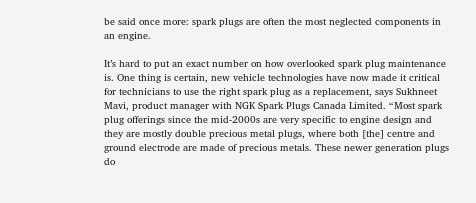be said once more: spark plugs are often the most neglected components in an engine.

It’s hard to put an exact number on how overlooked spark plug maintenance is. One thing is certain, new vehicle technologies have now made it critical for technicians to use the right spark plug as a replacement, says Sukhneet Mavi, product manager with NGK Spark Plugs Canada Limited. “Most spark plug offerings since the mid-2000s are very specific to engine design and they are mostly double precious metal plugs, where both [the] centre and ground electrode are made of precious metals. These newer generation plugs do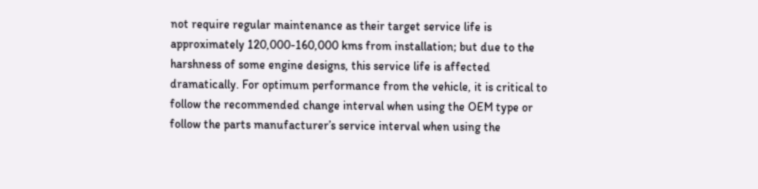not require regular maintenance as their target service life is approximately 120,000-160,000 kms from installation; but due to the harshness of some engine designs, this service life is affected dramatically. For optimum performance from the vehicle, it is critical to follow the recommended change interval when using the OEM type or follow the parts manufacturer’s service interval when using the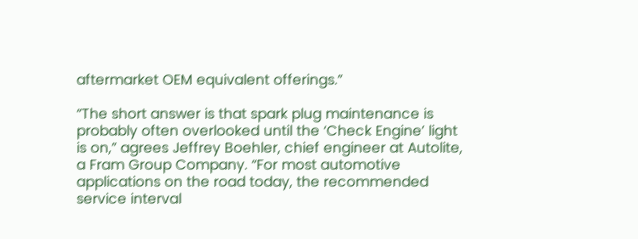aftermarket OEM equivalent offerings.”

“The short answer is that spark plug maintenance is probably often overlooked until the ‘Check Engine’ light is on,” agrees Jeffrey Boehler, chief engineer at Autolite, a Fram Group Company. “For most automotive applications on the road today, the recommended service interval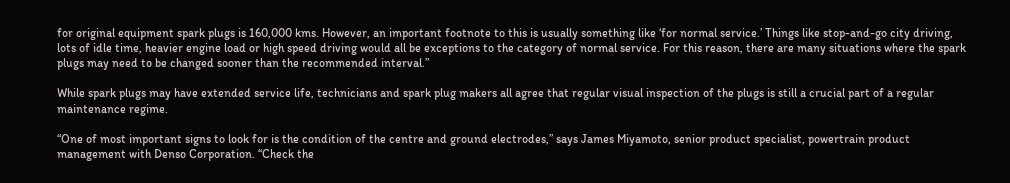for original equipment spark plugs is 160,000 kms. However, an important footnote to this is usually something like ‘for normal service.’ Things like stop-and-go city driving, lots of idle time, heavier engine load or high speed driving would all be exceptions to the category of normal service. For this reason, there are many situations where the spark plugs may need to be changed sooner than the recommended interval.”

While spark plugs may have extended service life, technicians and spark plug makers all agree that regular visual inspection of the plugs is still a crucial part of a regular maintenance regime.

“One of most important signs to look for is the condition of the centre and ground electrodes,” says James Miyamoto, senior product specialist, powertrain product management with Denso Corporation. “Check the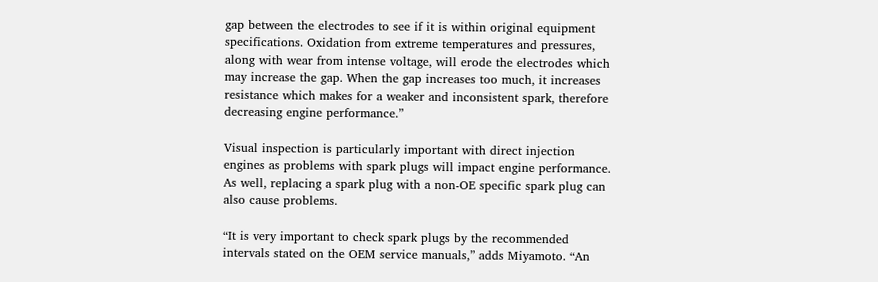gap between the electrodes to see if it is within original equipment specifications. Oxidation from extreme temperatures and pressures, along with wear from intense voltage, will erode the electrodes which may increase the gap. When the gap increases too much, it increases resistance which makes for a weaker and inconsistent spark, therefore decreasing engine performance.”

Visual inspection is particularly important with direct injection engines as problems with spark plugs will impact engine performance. As well, replacing a spark plug with a non-OE specific spark plug can also cause problems.

“It is very important to check spark plugs by the recommended intervals stated on the OEM service manuals,” adds Miyamoto. “An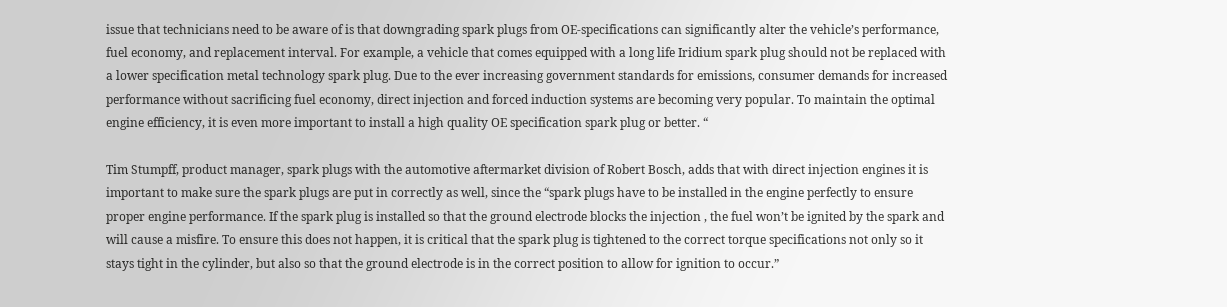issue that technicians need to be aware of is that downgrading spark plugs from OE-specifications can significantly alter the vehicle’s performance, fuel economy, and replacement interval. For example, a vehicle that comes equipped with a long life Iridium spark plug should not be replaced with a lower specification metal technology spark plug. Due to the ever increasing government standards for emissions, consumer demands for increased performance without sacrificing fuel economy, direct injection and forced induction systems are becoming very popular. To maintain the optimal engine efficiency, it is even more important to install a high quality OE specification spark plug or better. “

Tim Stumpff, product manager, spark plugs with the automotive aftermarket division of Robert Bosch, adds that with direct injection engines it is important to make sure the spark plugs are put in correctly as well, since the “spark plugs have to be installed in the engine perfectly to ensure proper engine performance. If the spark plug is installed so that the ground electrode blocks the injection , the fuel won’t be ignited by the spark and will cause a misfire. To ensure this does not happen, it is critical that the spark plug is tightened to the correct torque specifications not only so it stays tight in the cylinder, but also so that the ground electrode is in the correct position to allow for ignition to occur.”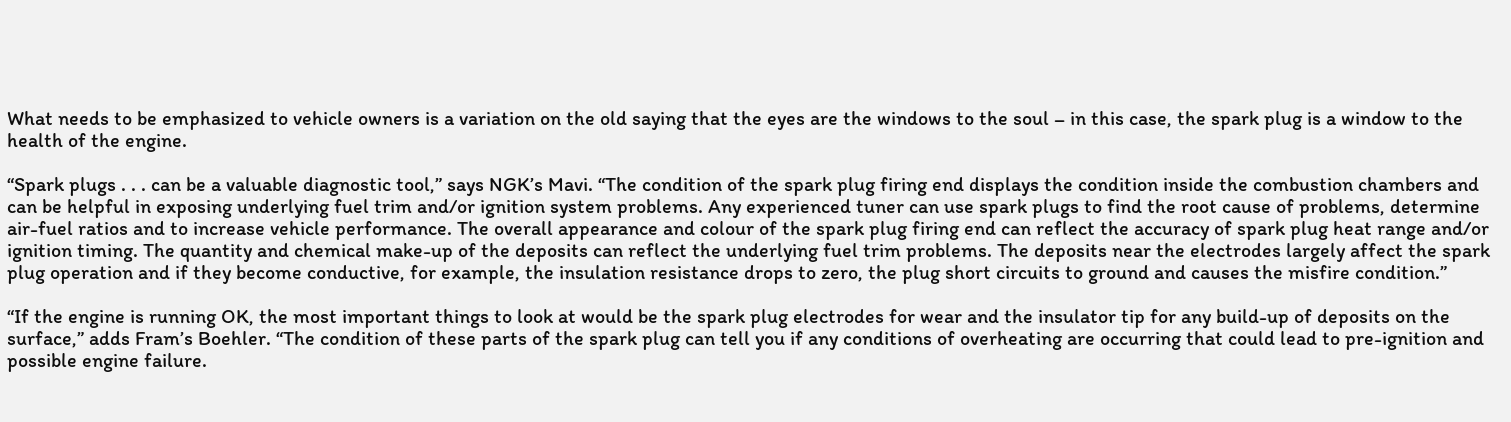What needs to be emphasized to vehicle owners is a variation on the old saying that the eyes are the windows to the soul – in this case, the spark plug is a window to the health of the engine.

“Spark plugs . . . can be a valuable diagnostic tool,” says NGK’s Mavi. “The condition of the spark plug firing end displays the condition inside the combustion chambers and can be helpful in exposing underlying fuel trim and/or ignition system problems. Any experienced tuner can use spark plugs to find the root cause of problems, determine air-fuel ratios and to increase vehicle performance. The overall appearance and colour of the spark plug firing end can reflect the accuracy of spark plug heat range and/or ignition timing. The quantity and chemical make-up of the deposits can reflect the underlying fuel trim problems. The deposits near the electrodes largely affect the spark plug operation and if they become conductive, for example, the insulation resistance drops to zero, the plug short circuits to ground and causes the misfire condition.”

“If the engine is running OK, the most important things to look at would be the spark plug electrodes for wear and the insulator tip for any build-up of deposits on the surface,” adds Fram’s Boehler. “The condition of these parts of the spark plug can tell you if any conditions of overheating are occurring that could lead to pre-ignition and possible engine failure.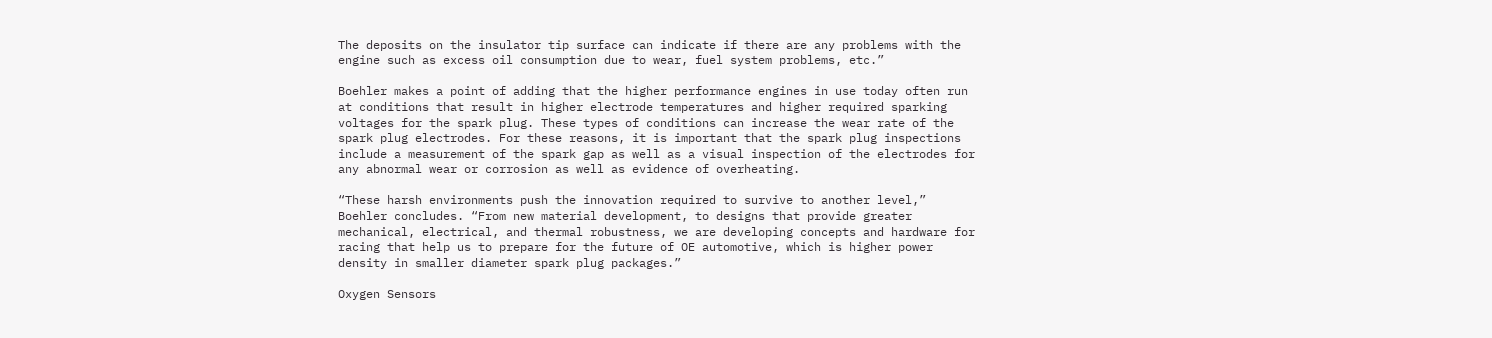The deposits on the insulator tip surface can indicate if there are any problems with the engine such as excess oil consumption due to wear, fuel system problems, etc.”

Boehler makes a point of adding that the higher performance engines in use today often run at conditions that result in higher electrode temperatures and higher required sparking voltages for the spark plug. These types of conditions can increase the wear rate of the spark plug electrodes. For these reasons, it is important that the spark plug inspections include a measurement of the spark gap as well as a visual inspection of the electrodes for any abnormal wear or corrosion as well as evidence of overheating.

“These harsh environments push the innovation required to survive to another level,” Boehler concludes. “From new material development, to designs that provide greater mechanical, electrical, and thermal robustness, we are developing concepts and hardware for racing that help us to prepare for the future of OE automotive, which is higher power density in smaller diameter spark plug packages.”

Oxygen Sensors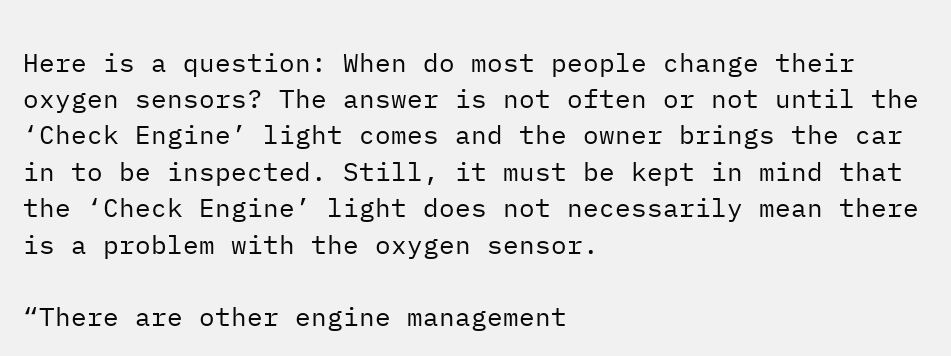Here is a question: When do most people change their oxygen sensors? The answer is not often or not until the ‘Check Engine’ light comes and the owner brings the car in to be inspected. Still, it must be kept in mind that the ‘Check Engine’ light does not necessarily mean there is a problem with the oxygen sensor.

“There are other engine management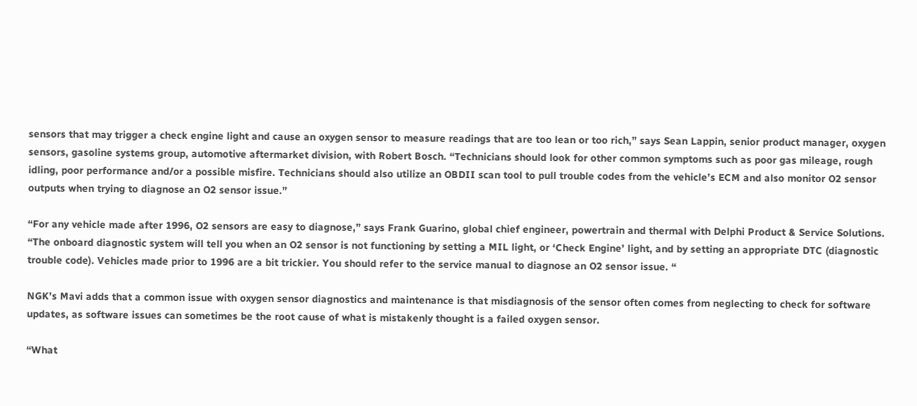sensors that may trigger a check engine light and cause an oxygen sensor to measure readings that are too lean or too rich,” says Sean Lappin, senior product manager, oxygen sensors, gasoline systems group, automotive aftermarket division, with Robert Bosch. “Technicians should look for other common symptoms such as poor gas mileage, rough idling, poor performance and/or a possible misfire. Technicians should also utilize an OBDII scan tool to pull trouble codes from the vehicle’s ECM and also monitor O2 sensor outputs when trying to diagnose an O2 sensor issue.”

“For any vehicle made after 1996, O2 sensors are easy to diagnose,” says Frank Guarino, global chief engineer, powertrain and thermal with Delphi Product & Service Solutions. “The onboard diagnostic system will tell you when an O2 sensor is not functioning by setting a MIL light, or ‘Check Engine’ light, and by setting an appropriate DTC (diagnostic trouble code). Vehicles made prior to 1996 are a bit trickier. You should refer to the service manual to diagnose an O2 sensor issue. “

NGK’s Mavi adds that a common issue with oxygen sensor diagnostics and maintenance is that misdiagnosis of the sensor often comes from neglecting to check for software updates, as software issues can sometimes be the root cause of what is mistakenly thought is a failed oxygen sensor.

“What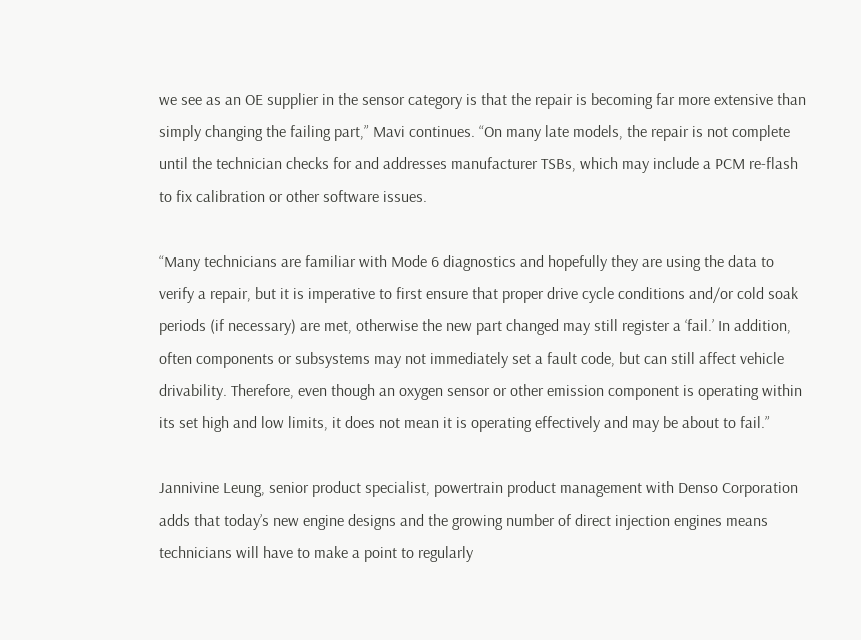we see as an OE supplier in the sensor category is that the repair is becoming far more extensive than simply changing the failing part,” Mavi continues. “On many late models, the repair is not complete until the technician checks for and addresses manufacturer TSBs, which may include a PCM re-flash to fix calibration or other software issues.

“Many technicians are familiar with Mode 6 diagnostics and hopefully they are using the data to verify a repair, but it is imperative to first ensure that proper drive cycle conditions and/or cold soak periods (if necessary) are met, otherwise the new part changed may still register a ‘fail.’ In addition, often components or subsystems may not immediately set a fault code, but can still affect vehicle drivability. Therefore, even though an oxygen sensor or other emission component is operating within its set high and low limits, it does not mean it is operating effectively and may be about to fail.”

Jannivine Leung, senior product specialist, powertrain product management with Denso Corporation adds that today’s new engine designs and the growing number of direct injection engines means technicians will have to make a point to regularly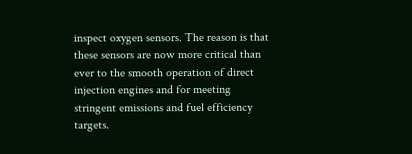inspect oxygen sensors. The reason is that these sensors are now more critical than ever to the smooth operation of direct injection engines and for meeting stringent emissions and fuel efficiency targets.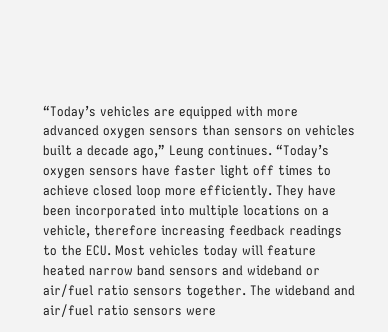“Today’s vehicles are equipped with more advanced oxygen sensors than sensors on vehicles built a decade ago,” Leung continues. “Today’s oxygen sensors have faster light off times to achieve closed loop more efficiently. They have been incorporated into multiple locations on a vehicle, therefore increasing feedback readings to the ECU. Most vehicles today will feature heated narrow band sensors and wideband or air/fuel ratio sensors together. The wideband and air/fuel ratio sensors were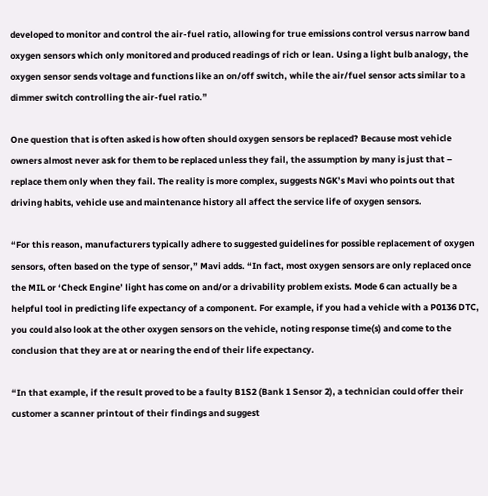developed to monitor and control the air-fuel ratio, allowing for true emissions control versus narrow band oxygen sensors which only monitored and produced readings of rich or lean. Using a light bulb analogy, the oxygen sensor sends voltage and functions like an on/off switch, while the air/fuel sensor acts similar to a dimmer switch controlling the air-fuel ratio.”

One question that is often asked is how often should oxygen sensors be replaced? Because most vehicle owners almost never ask for them to be replaced unless they fail, the assumption by many is just that – replace them only when they fail. The reality is more complex, suggests NGK’s Mavi who points out that driving habits, vehicle use and maintenance history all affect the service life of oxygen sensors.

“For this reason, manufacturers typically adhere to suggested guidelines for possible replacement of oxygen sensors, often based on the type of sensor,” Mavi adds. “In fact, most oxygen sensors are only replaced once the MIL or ‘Check Engine’ light has come on and/or a drivability problem exists. Mode 6 can actually be a helpful tool in predicting life expectancy of a component. For example, if you had a vehicle with a P0136 DTC, you could also look at the other oxygen sensors on the vehicle, noting response time(s) and come to the conclusion that they are at or nearing the end of their life expectancy.

“In that example, if the result proved to be a faulty B1S2 (Bank 1 Sensor 2), a technician could offer their customer a scanner printout of their findings and suggest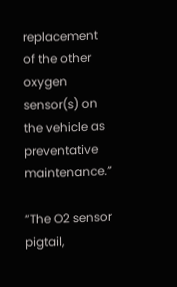replacement of the other oxygen sensor(s) on the vehicle as preventative maintenance.”

“The O2 sensor pigtail,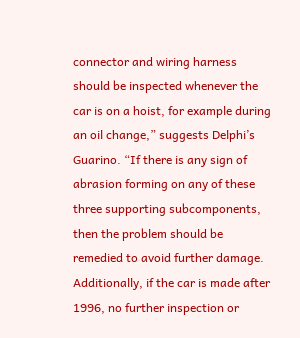connector and wiring harness should be inspected whenever the car is on a hoist, for example during an oil change,” suggests Delphi’s Guarino. “If there is any sign of abrasion forming on any of these three supporting subcomponents, then the problem should be remedied to avoid further damage. Additionally, if the car is made after 1996, no further inspection or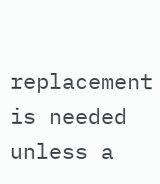replacement is needed unless a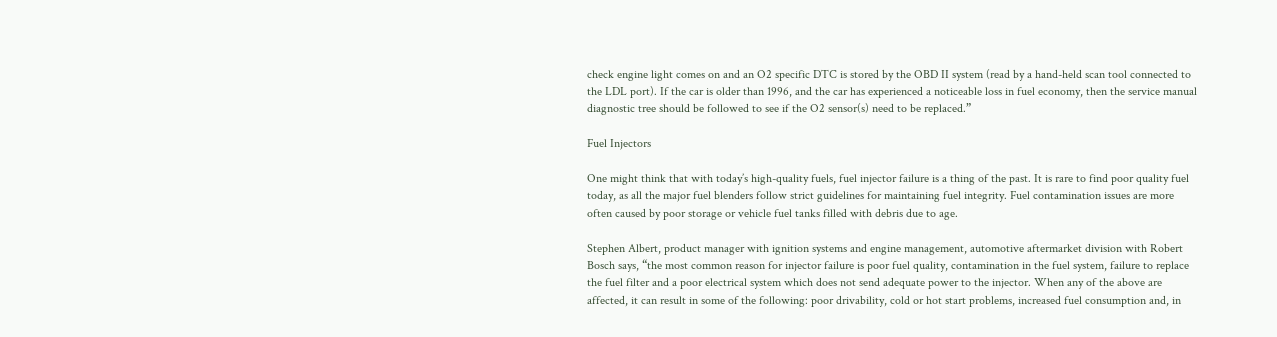check engine light comes on and an O2 specific DTC is stored by the OBD II system (read by a hand-held scan tool connected to the LDL port). If the car is older than 1996, and the car has experienced a noticeable loss in fuel economy, then the service manual diagnostic tree should be followed to see if the O2 sensor(s) need to be replaced.”

Fuel Injectors

One might think that with today’s high-quality fuels, fuel injector failure is a thing of the past. It is rare to find poor quality fuel today, as all the major fuel blenders follow strict guidelines for maintaining fuel integrity. Fuel contamination issues are more often caused by poor storage or vehicle fuel tanks filled with debris due to age.

Stephen Albert, product manager with ignition systems and engine management, automotive aftermarket division with Robert Bosch says, “the most common reason for injector failure is poor fuel quality, contamination in the fuel system, failure to replace the fuel filter and a poor electrical system which does not send adequate power to the injector. When any of the above are affected, it can result in some of the following: poor drivability, cold or hot start problems, increased fuel consumption and, in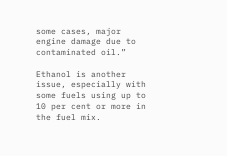some cases, major engine damage due to contaminated oil.”

Ethanol is another issue, especially with some fuels using up to 10 per cent or more in the fuel mix.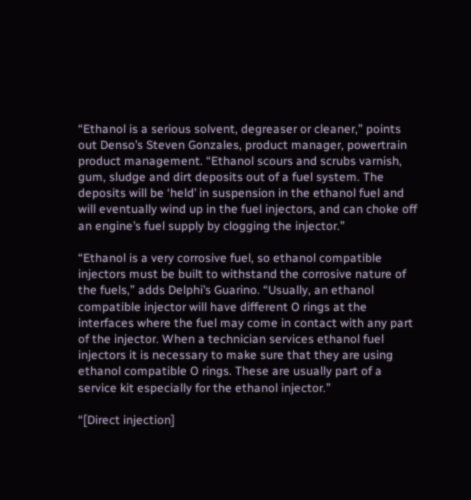“Ethanol is a serious solvent, degreaser or cleaner,” points out Denso’s Steven Gonzales, product manager, powertrain product management. “Ethanol scours and scrubs varnish, gum, sludge and dirt deposits out of a fuel system. The deposits will be ‘held’ in suspension in the ethanol fuel and will eventually wind up in the fuel injectors, and can choke off an engine’s fuel supply by clogging the injector.”

“Ethanol is a very corrosive fuel, so ethanol compatible injectors must be built to withstand the corrosive nature of the fuels,” adds Delphi’s Guarino. “Usually, an ethanol compatible injector will have different O rings at the interfaces where the fuel may come in contact with any part of the injector. When a technician services ethanol fuel injectors it is necessary to make sure that they are using ethanol compatible O rings. These are usually part of a service kit especially for the ethanol injector.”

“[Direct injection]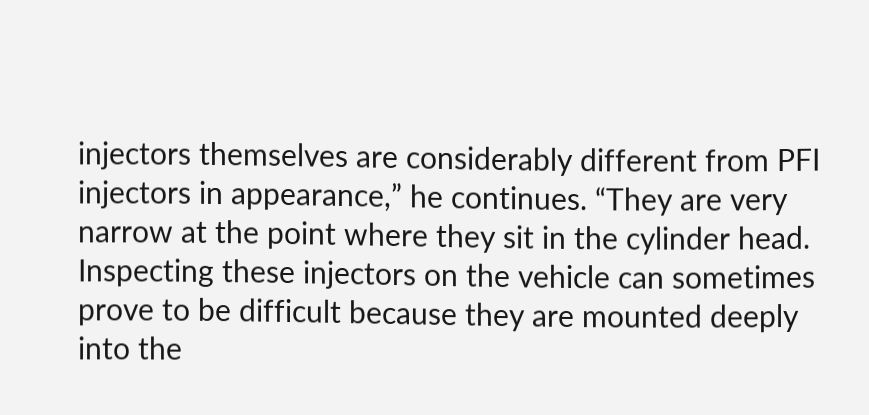injectors themselves are considerably different from PFI injectors in appearance,” he continues. “They are very narrow at the point where they sit in the cylinder head. Inspecting these injectors on the vehicle can sometimes prove to be difficult because they are mounted deeply into the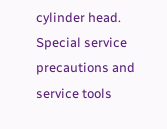cylinder head. Special service precautions and service tools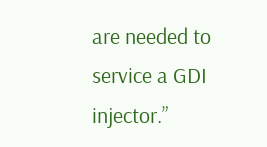are needed to service a GDI injector.”